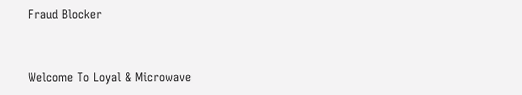Fraud Blocker


Welcome To Loyal & Microwave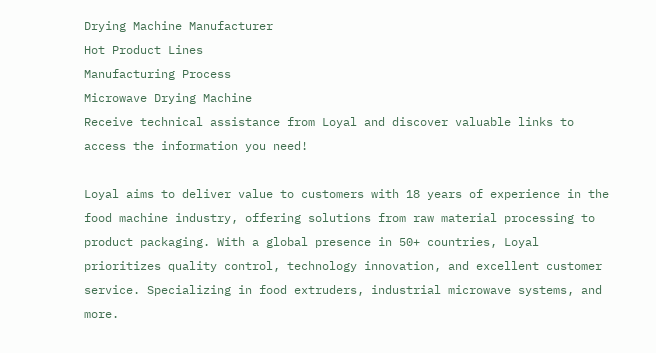Drying Machine Manufacturer
Hot Product Lines
Manufacturing Process
Microwave Drying Machine
Receive technical assistance from Loyal and discover valuable links to access the information you need!

Loyal aims to deliver value to customers with 18 years of experience in the food machine industry, offering solutions from raw material processing to product packaging. With a global presence in 50+ countries, Loyal prioritizes quality control, technology innovation, and excellent customer service. Specializing in food extruders, industrial microwave systems, and more.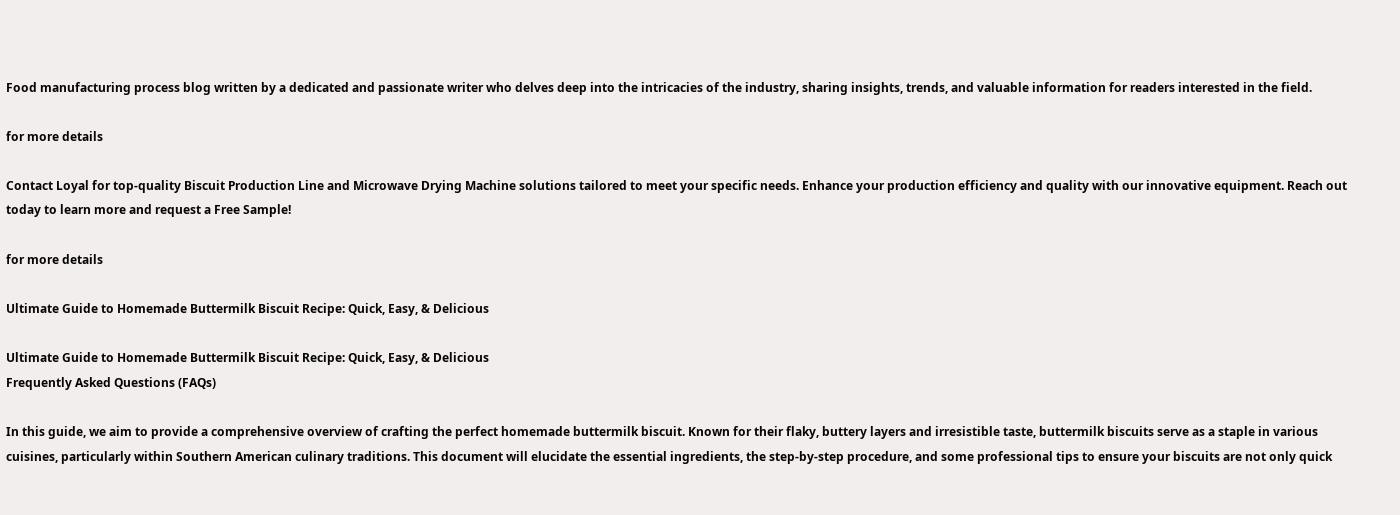Food manufacturing process blog written by a dedicated and passionate writer who delves deep into the intricacies of the industry, sharing insights, trends, and valuable information for readers interested in the field.

for more details

Contact Loyal for top-quality Biscuit Production Line and Microwave Drying Machine solutions tailored to meet your specific needs. Enhance your production efficiency and quality with our innovative equipment. Reach out today to learn more and request a Free Sample!

for more details

Ultimate Guide to Homemade Buttermilk Biscuit Recipe: Quick, Easy, & Delicious

Ultimate Guide to Homemade Buttermilk Biscuit Recipe: Quick, Easy, & Delicious
Frequently Asked Questions (FAQs)

In this guide, we aim to provide a comprehensive overview of crafting the perfect homemade buttermilk biscuit. Known for their flaky, buttery layers and irresistible taste, buttermilk biscuits serve as a staple in various cuisines, particularly within Southern American culinary traditions. This document will elucidate the essential ingredients, the step-by-step procedure, and some professional tips to ensure your biscuits are not only quick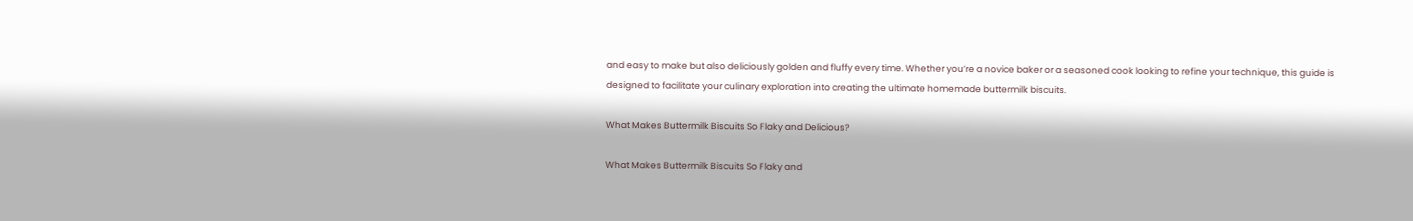and easy to make but also deliciously golden and fluffy every time. Whether you’re a novice baker or a seasoned cook looking to refine your technique, this guide is designed to facilitate your culinary exploration into creating the ultimate homemade buttermilk biscuits.

What Makes Buttermilk Biscuits So Flaky and Delicious?

What Makes Buttermilk Biscuits So Flaky and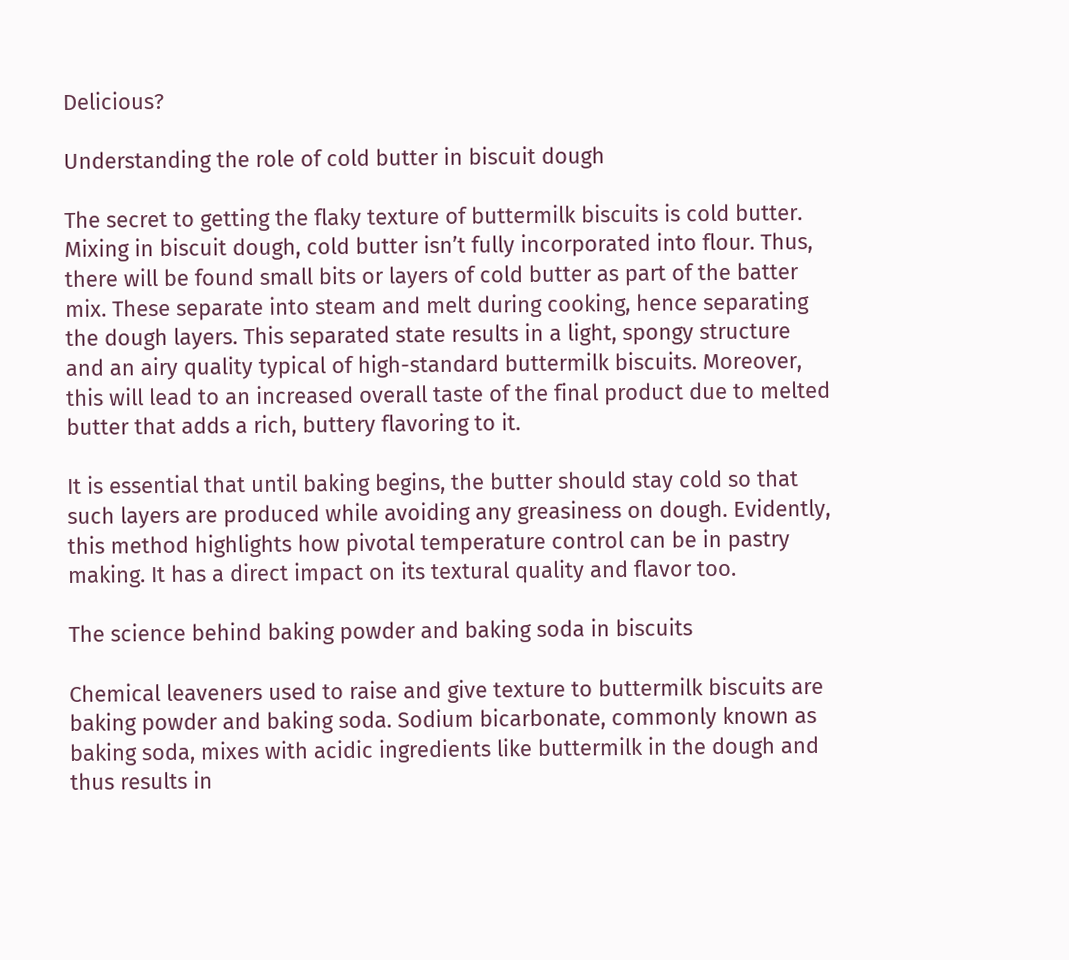Delicious?

Understanding the role of cold butter in biscuit dough

The secret to getting the flaky texture of buttermilk biscuits is cold butter. Mixing in biscuit dough, cold butter isn’t fully incorporated into flour. Thus, there will be found small bits or layers of cold butter as part of the batter mix. These separate into steam and melt during cooking, hence separating the dough layers. This separated state results in a light, spongy structure and an airy quality typical of high-standard buttermilk biscuits. Moreover, this will lead to an increased overall taste of the final product due to melted butter that adds a rich, buttery flavoring to it.

It is essential that until baking begins, the butter should stay cold so that such layers are produced while avoiding any greasiness on dough. Evidently, this method highlights how pivotal temperature control can be in pastry making. It has a direct impact on its textural quality and flavor too.

The science behind baking powder and baking soda in biscuits

Chemical leaveners used to raise and give texture to buttermilk biscuits are baking powder and baking soda. Sodium bicarbonate, commonly known as baking soda, mixes with acidic ingredients like buttermilk in the dough and thus results in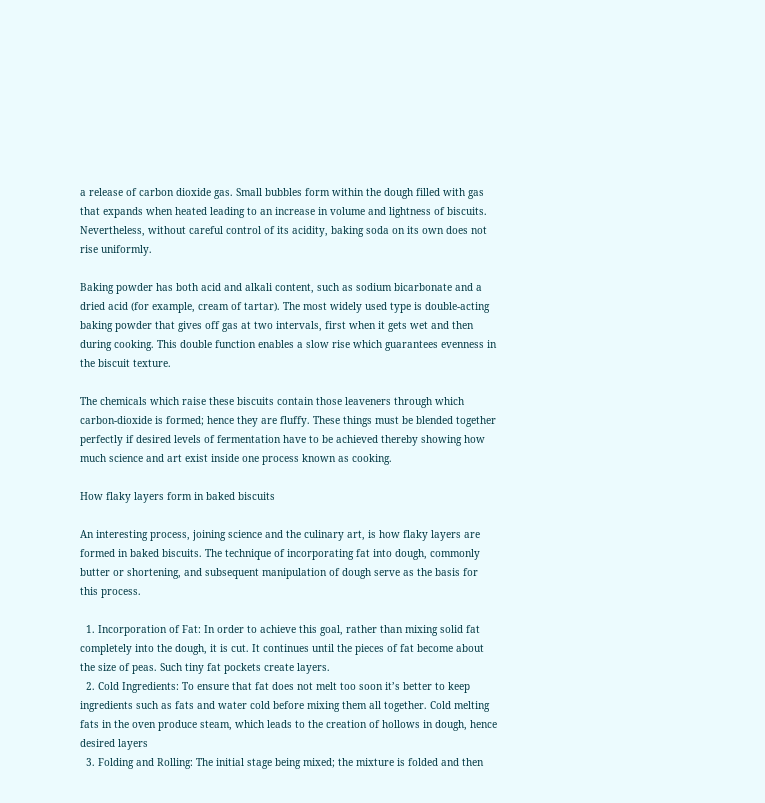a release of carbon dioxide gas. Small bubbles form within the dough filled with gas that expands when heated leading to an increase in volume and lightness of biscuits. Nevertheless, without careful control of its acidity, baking soda on its own does not rise uniformly.

Baking powder has both acid and alkali content, such as sodium bicarbonate and a dried acid (for example, cream of tartar). The most widely used type is double-acting baking powder that gives off gas at two intervals, first when it gets wet and then during cooking. This double function enables a slow rise which guarantees evenness in the biscuit texture.

The chemicals which raise these biscuits contain those leaveners through which carbon-dioxide is formed; hence they are fluffy. These things must be blended together perfectly if desired levels of fermentation have to be achieved thereby showing how much science and art exist inside one process known as cooking.

How flaky layers form in baked biscuits

An interesting process, joining science and the culinary art, is how flaky layers are formed in baked biscuits. The technique of incorporating fat into dough, commonly butter or shortening, and subsequent manipulation of dough serve as the basis for this process.

  1. Incorporation of Fat: In order to achieve this goal, rather than mixing solid fat completely into the dough, it is cut. It continues until the pieces of fat become about the size of peas. Such tiny fat pockets create layers.
  2. Cold Ingredients: To ensure that fat does not melt too soon it’s better to keep ingredients such as fats and water cold before mixing them all together. Cold melting fats in the oven produce steam, which leads to the creation of hollows in dough, hence desired layers
  3. Folding and Rolling: The initial stage being mixed; the mixture is folded and then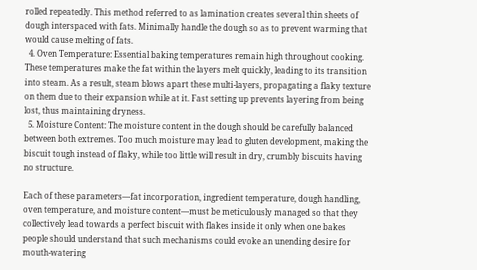rolled repeatedly. This method referred to as lamination creates several thin sheets of dough interspaced with fats. Minimally handle the dough so as to prevent warming that would cause melting of fats.
  4. Oven Temperature: Essential baking temperatures remain high throughout cooking. These temperatures make the fat within the layers melt quickly, leading to its transition into steam. As a result, steam blows apart these multi-layers, propagating a flaky texture on them due to their expansion while at it. Fast setting up prevents layering from being lost, thus maintaining dryness.
  5. Moisture Content: The moisture content in the dough should be carefully balanced between both extremes. Too much moisture may lead to gluten development, making the biscuit tough instead of flaky, while too little will result in dry, crumbly biscuits having no structure.

Each of these parameters—fat incorporation, ingredient temperature, dough handling, oven temperature, and moisture content—must be meticulously managed so that they collectively lead towards a perfect biscuit with flakes inside it only when one bakes people should understand that such mechanisms could evoke an unending desire for mouth-watering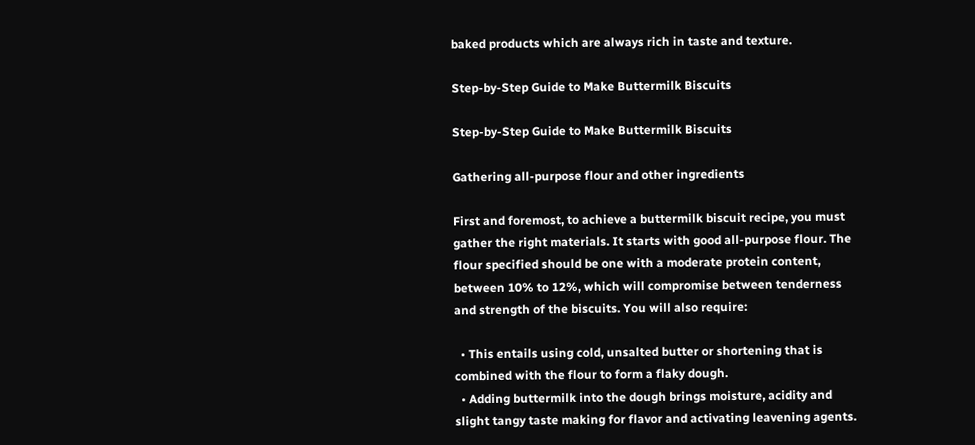baked products which are always rich in taste and texture.

Step-by-Step Guide to Make Buttermilk Biscuits

Step-by-Step Guide to Make Buttermilk Biscuits

Gathering all-purpose flour and other ingredients

First and foremost, to achieve a buttermilk biscuit recipe, you must gather the right materials. It starts with good all-purpose flour. The flour specified should be one with a moderate protein content, between 10% to 12%, which will compromise between tenderness and strength of the biscuits. You will also require:

  • This entails using cold, unsalted butter or shortening that is combined with the flour to form a flaky dough.
  • Adding buttermilk into the dough brings moisture, acidity and slight tangy taste making for flavor and activating leavening agents.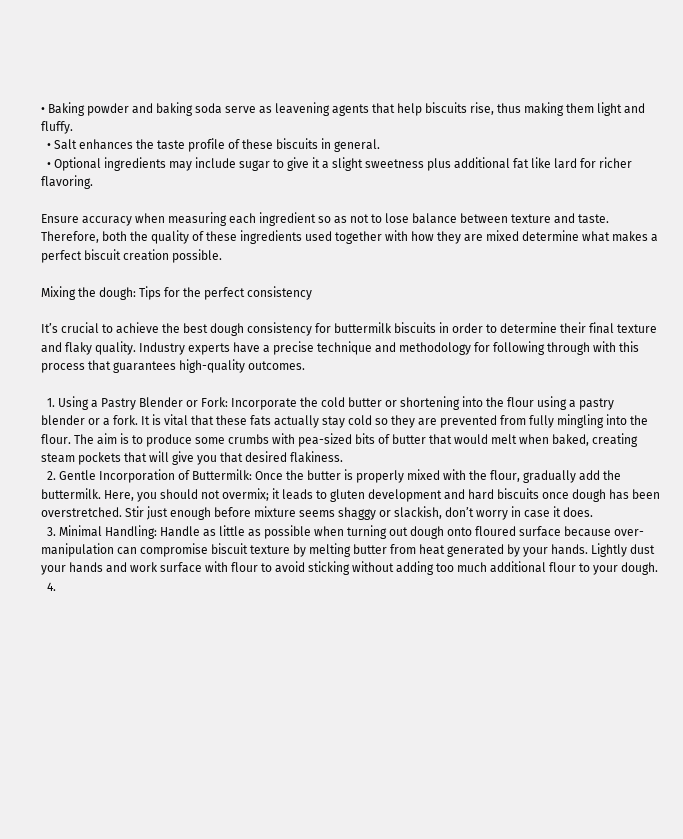• Baking powder and baking soda serve as leavening agents that help biscuits rise, thus making them light and fluffy.
  • Salt enhances the taste profile of these biscuits in general.
  • Optional ingredients may include sugar to give it a slight sweetness plus additional fat like lard for richer flavoring.

Ensure accuracy when measuring each ingredient so as not to lose balance between texture and taste. Therefore, both the quality of these ingredients used together with how they are mixed determine what makes a perfect biscuit creation possible.

Mixing the dough: Tips for the perfect consistency

It’s crucial to achieve the best dough consistency for buttermilk biscuits in order to determine their final texture and flaky quality. Industry experts have a precise technique and methodology for following through with this process that guarantees high-quality outcomes.

  1. Using a Pastry Blender or Fork: Incorporate the cold butter or shortening into the flour using a pastry blender or a fork. It is vital that these fats actually stay cold so they are prevented from fully mingling into the flour. The aim is to produce some crumbs with pea-sized bits of butter that would melt when baked, creating steam pockets that will give you that desired flakiness.
  2. Gentle Incorporation of Buttermilk: Once the butter is properly mixed with the flour, gradually add the buttermilk. Here, you should not overmix; it leads to gluten development and hard biscuits once dough has been overstretched. Stir just enough before mixture seems shaggy or slackish, don’t worry in case it does.
  3. Minimal Handling: Handle as little as possible when turning out dough onto floured surface because over-manipulation can compromise biscuit texture by melting butter from heat generated by your hands. Lightly dust your hands and work surface with flour to avoid sticking without adding too much additional flour to your dough.
  4.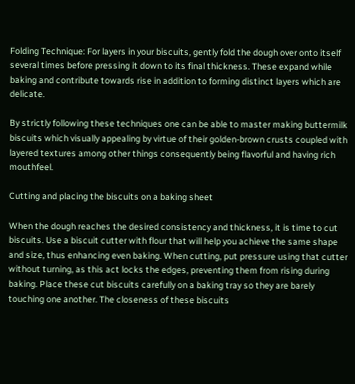Folding Technique: For layers in your biscuits, gently fold the dough over onto itself several times before pressing it down to its final thickness. These expand while baking and contribute towards rise in addition to forming distinct layers which are delicate.

By strictly following these techniques one can be able to master making buttermilk biscuits which visually appealing by virtue of their golden-brown crusts coupled with layered textures among other things consequently being flavorful and having rich mouthfeel.

Cutting and placing the biscuits on a baking sheet

When the dough reaches the desired consistency and thickness, it is time to cut biscuits. Use a biscuit cutter with flour that will help you achieve the same shape and size, thus enhancing even baking. When cutting, put pressure using that cutter without turning, as this act locks the edges, preventing them from rising during baking. Place these cut biscuits carefully on a baking tray so they are barely touching one another. The closeness of these biscuits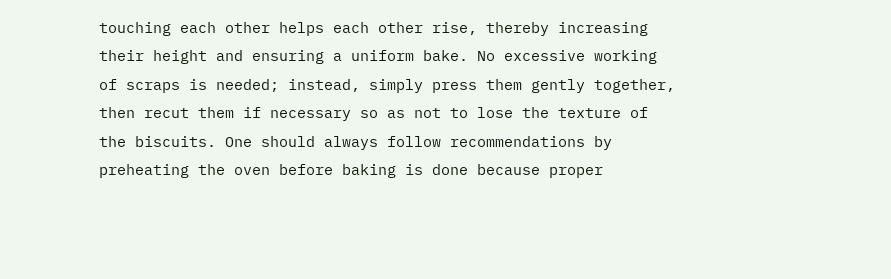touching each other helps each other rise, thereby increasing their height and ensuring a uniform bake. No excessive working of scraps is needed; instead, simply press them gently together, then recut them if necessary so as not to lose the texture of the biscuits. One should always follow recommendations by preheating the oven before baking is done because proper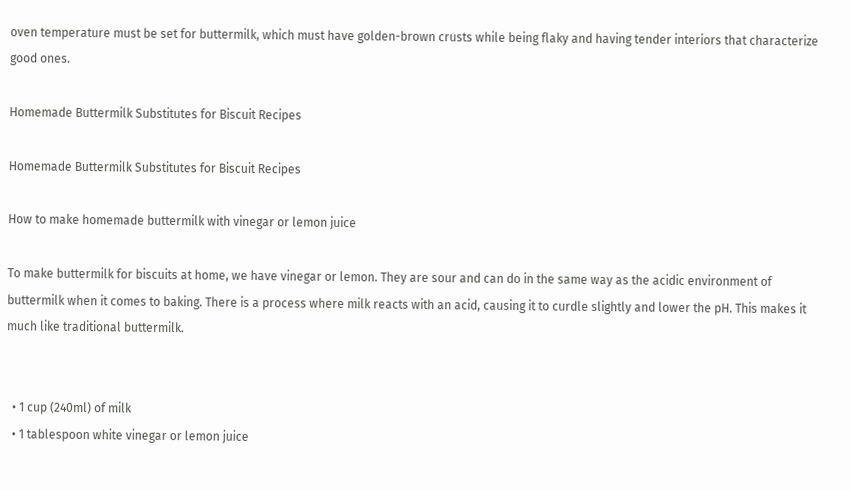oven temperature must be set for buttermilk, which must have golden-brown crusts while being flaky and having tender interiors that characterize good ones.

Homemade Buttermilk Substitutes for Biscuit Recipes

Homemade Buttermilk Substitutes for Biscuit Recipes

How to make homemade buttermilk with vinegar or lemon juice

To make buttermilk for biscuits at home, we have vinegar or lemon. They are sour and can do in the same way as the acidic environment of buttermilk when it comes to baking. There is a process where milk reacts with an acid, causing it to curdle slightly and lower the pH. This makes it much like traditional buttermilk.


  • 1 cup (240ml) of milk
  • 1 tablespoon white vinegar or lemon juice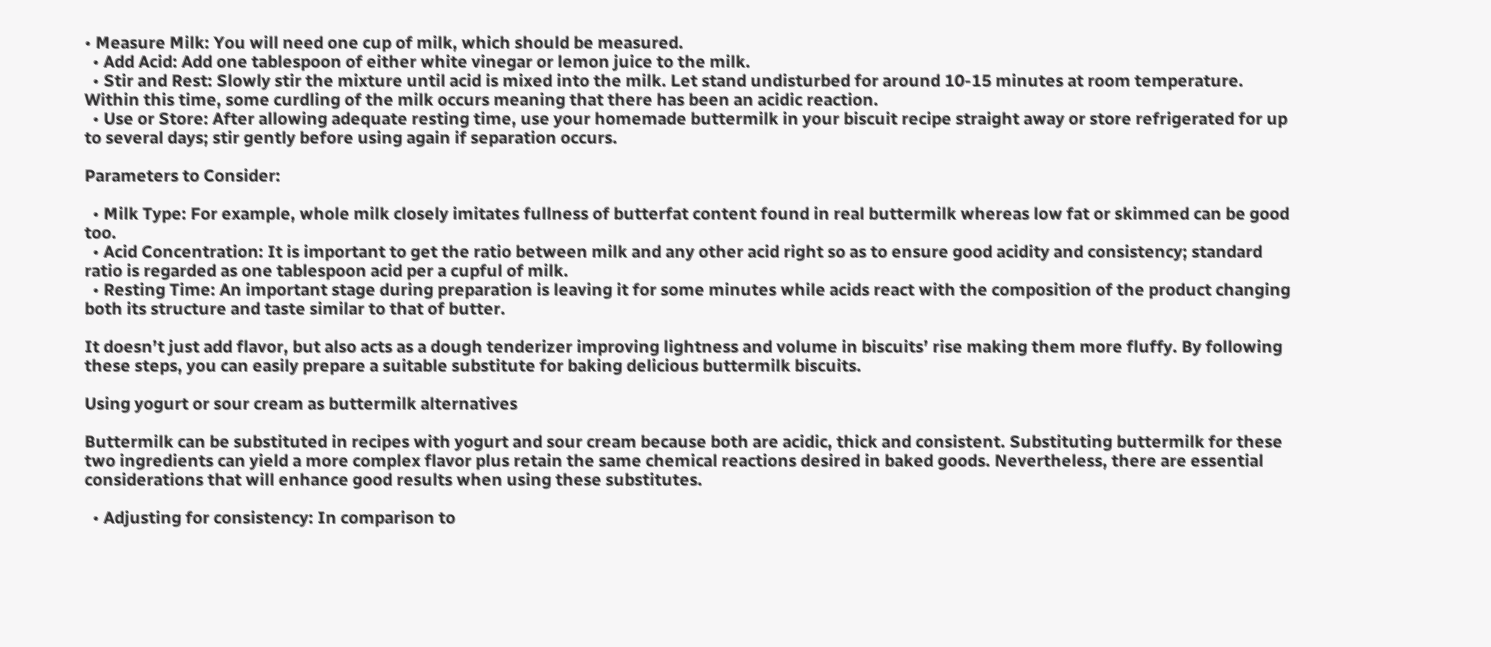• Measure Milk: You will need one cup of milk, which should be measured.
  • Add Acid: Add one tablespoon of either white vinegar or lemon juice to the milk.
  • Stir and Rest: Slowly stir the mixture until acid is mixed into the milk. Let stand undisturbed for around 10-15 minutes at room temperature. Within this time, some curdling of the milk occurs meaning that there has been an acidic reaction.
  • Use or Store: After allowing adequate resting time, use your homemade buttermilk in your biscuit recipe straight away or store refrigerated for up to several days; stir gently before using again if separation occurs.

Parameters to Consider:

  • Milk Type: For example, whole milk closely imitates fullness of butterfat content found in real buttermilk whereas low fat or skimmed can be good too.
  • Acid Concentration: It is important to get the ratio between milk and any other acid right so as to ensure good acidity and consistency; standard ratio is regarded as one tablespoon acid per a cupful of milk.
  • Resting Time: An important stage during preparation is leaving it for some minutes while acids react with the composition of the product changing both its structure and taste similar to that of butter.

It doesn’t just add flavor, but also acts as a dough tenderizer improving lightness and volume in biscuits’ rise making them more fluffy. By following these steps, you can easily prepare a suitable substitute for baking delicious buttermilk biscuits.

Using yogurt or sour cream as buttermilk alternatives

Buttermilk can be substituted in recipes with yogurt and sour cream because both are acidic, thick and consistent. Substituting buttermilk for these two ingredients can yield a more complex flavor plus retain the same chemical reactions desired in baked goods. Nevertheless, there are essential considerations that will enhance good results when using these substitutes.

  • Adjusting for consistency: In comparison to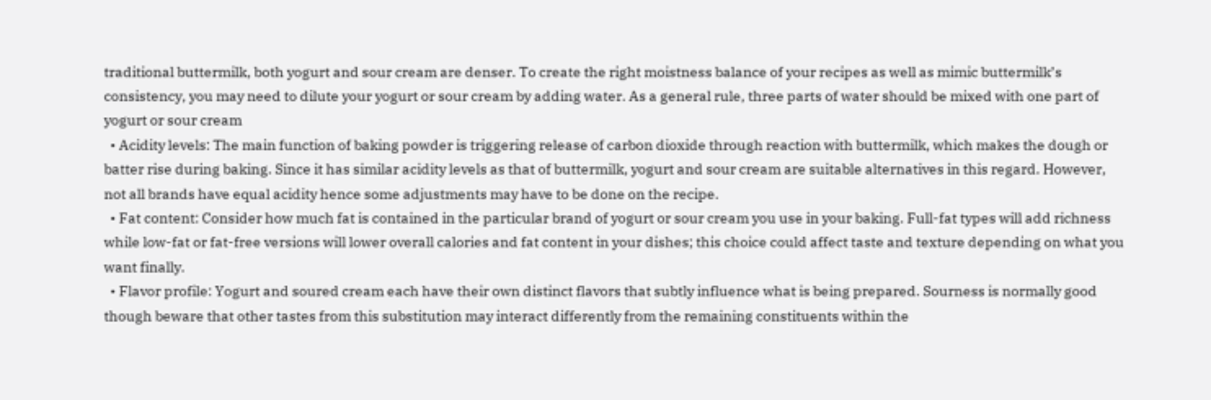traditional buttermilk, both yogurt and sour cream are denser. To create the right moistness balance of your recipes as well as mimic buttermilk’s consistency, you may need to dilute your yogurt or sour cream by adding water. As a general rule, three parts of water should be mixed with one part of yogurt or sour cream
  • Acidity levels: The main function of baking powder is triggering release of carbon dioxide through reaction with buttermilk, which makes the dough or batter rise during baking. Since it has similar acidity levels as that of buttermilk, yogurt and sour cream are suitable alternatives in this regard. However, not all brands have equal acidity hence some adjustments may have to be done on the recipe.
  • Fat content: Consider how much fat is contained in the particular brand of yogurt or sour cream you use in your baking. Full-fat types will add richness while low-fat or fat-free versions will lower overall calories and fat content in your dishes; this choice could affect taste and texture depending on what you want finally.
  • Flavor profile: Yogurt and soured cream each have their own distinct flavors that subtly influence what is being prepared. Sourness is normally good though beware that other tastes from this substitution may interact differently from the remaining constituents within the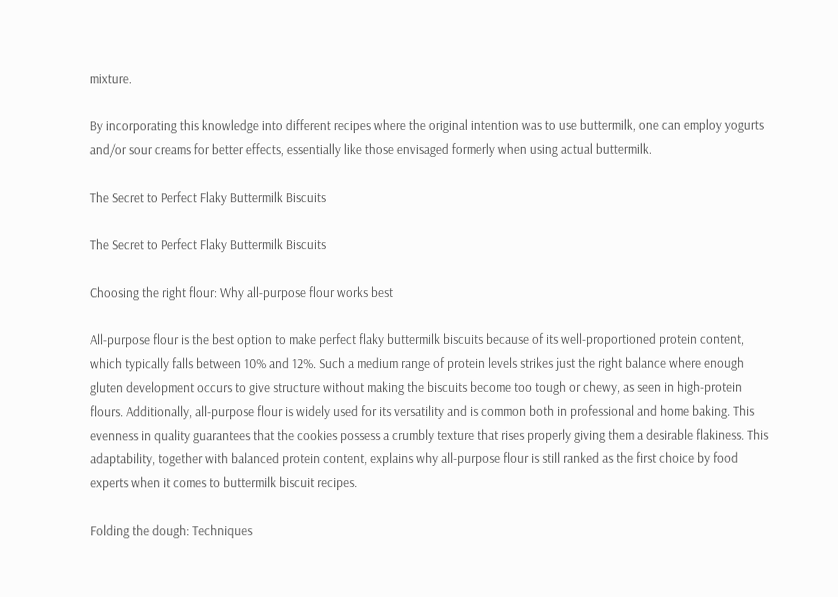mixture.

By incorporating this knowledge into different recipes where the original intention was to use buttermilk, one can employ yogurts and/or sour creams for better effects, essentially like those envisaged formerly when using actual buttermilk.

The Secret to Perfect Flaky Buttermilk Biscuits

The Secret to Perfect Flaky Buttermilk Biscuits

Choosing the right flour: Why all-purpose flour works best

All-purpose flour is the best option to make perfect flaky buttermilk biscuits because of its well-proportioned protein content, which typically falls between 10% and 12%. Such a medium range of protein levels strikes just the right balance where enough gluten development occurs to give structure without making the biscuits become too tough or chewy, as seen in high-protein flours. Additionally, all-purpose flour is widely used for its versatility and is common both in professional and home baking. This evenness in quality guarantees that the cookies possess a crumbly texture that rises properly giving them a desirable flakiness. This adaptability, together with balanced protein content, explains why all-purpose flour is still ranked as the first choice by food experts when it comes to buttermilk biscuit recipes.

Folding the dough: Techniques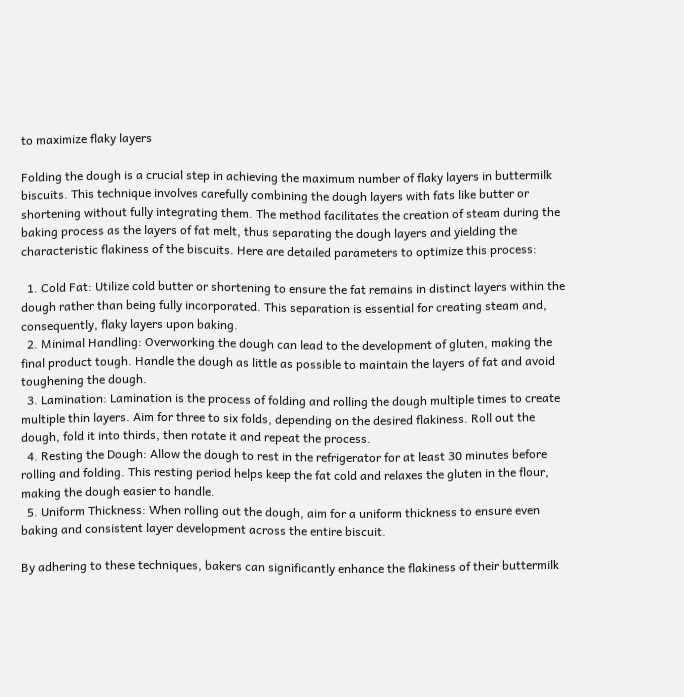to maximize flaky layers

Folding the dough is a crucial step in achieving the maximum number of flaky layers in buttermilk biscuits. This technique involves carefully combining the dough layers with fats like butter or shortening without fully integrating them. The method facilitates the creation of steam during the baking process as the layers of fat melt, thus separating the dough layers and yielding the characteristic flakiness of the biscuits. Here are detailed parameters to optimize this process:

  1. Cold Fat: Utilize cold butter or shortening to ensure the fat remains in distinct layers within the dough rather than being fully incorporated. This separation is essential for creating steam and, consequently, flaky layers upon baking.
  2. Minimal Handling: Overworking the dough can lead to the development of gluten, making the final product tough. Handle the dough as little as possible to maintain the layers of fat and avoid toughening the dough.
  3. Lamination: Lamination is the process of folding and rolling the dough multiple times to create multiple thin layers. Aim for three to six folds, depending on the desired flakiness. Roll out the dough, fold it into thirds, then rotate it and repeat the process.
  4. Resting the Dough: Allow the dough to rest in the refrigerator for at least 30 minutes before rolling and folding. This resting period helps keep the fat cold and relaxes the gluten in the flour, making the dough easier to handle.
  5. Uniform Thickness: When rolling out the dough, aim for a uniform thickness to ensure even baking and consistent layer development across the entire biscuit.

By adhering to these techniques, bakers can significantly enhance the flakiness of their buttermilk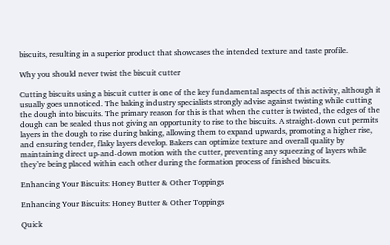biscuits, resulting in a superior product that showcases the intended texture and taste profile.

Why you should never twist the biscuit cutter

Cutting biscuits using a biscuit cutter is one of the key fundamental aspects of this activity, although it usually goes unnoticed. The baking industry specialists strongly advise against twisting while cutting the dough into biscuits. The primary reason for this is that when the cutter is twisted, the edges of the dough can be sealed thus not giving an opportunity to rise to the biscuits. A straight-down cut permits layers in the dough to rise during baking, allowing them to expand upwards, promoting a higher rise, and ensuring tender, flaky layers develop. Bakers can optimize texture and overall quality by maintaining direct up-and-down motion with the cutter, preventing any squeezing of layers while they’re being placed within each other during the formation process of finished biscuits.

Enhancing Your Biscuits: Honey Butter & Other Toppings

Enhancing Your Biscuits: Honey Butter & Other Toppings

Quick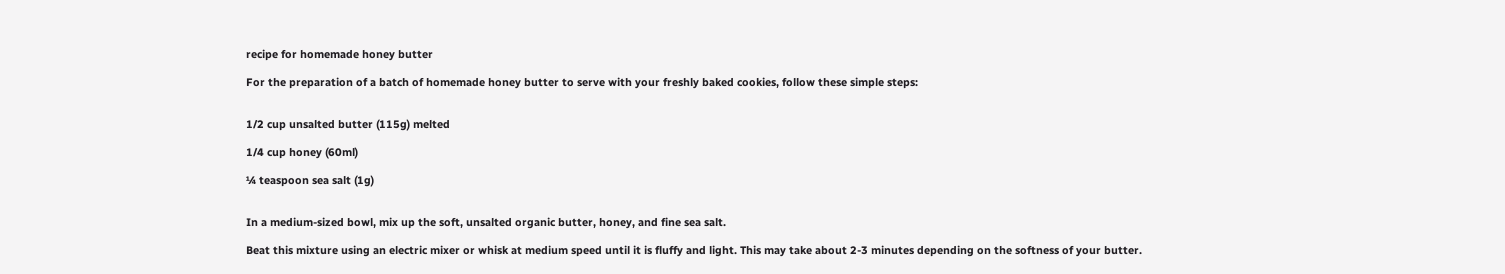recipe for homemade honey butter

For the preparation of a batch of homemade honey butter to serve with your freshly baked cookies, follow these simple steps:


1/2 cup unsalted butter (115g) melted

1/4 cup honey (60ml)

¼ teaspoon sea salt (1g)


In a medium-sized bowl, mix up the soft, unsalted organic butter, honey, and fine sea salt.

Beat this mixture using an electric mixer or whisk at medium speed until it is fluffy and light. This may take about 2-3 minutes depending on the softness of your butter.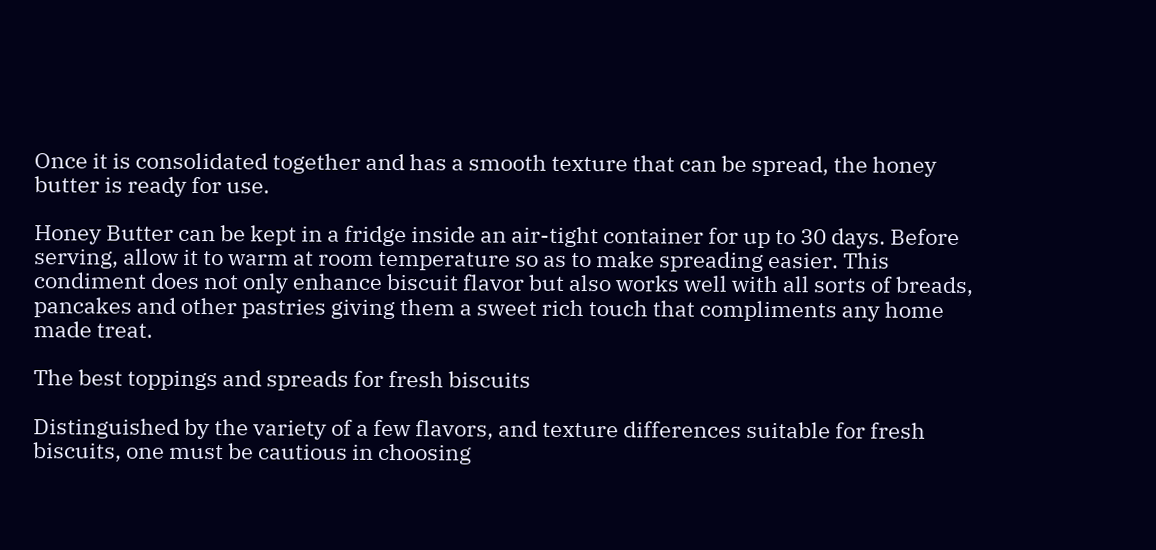Once it is consolidated together and has a smooth texture that can be spread, the honey butter is ready for use.

Honey Butter can be kept in a fridge inside an air-tight container for up to 30 days. Before serving, allow it to warm at room temperature so as to make spreading easier. This condiment does not only enhance biscuit flavor but also works well with all sorts of breads, pancakes and other pastries giving them a sweet rich touch that compliments any home made treat.

The best toppings and spreads for fresh biscuits

Distinguished by the variety of a few flavors, and texture differences suitable for fresh biscuits, one must be cautious in choosing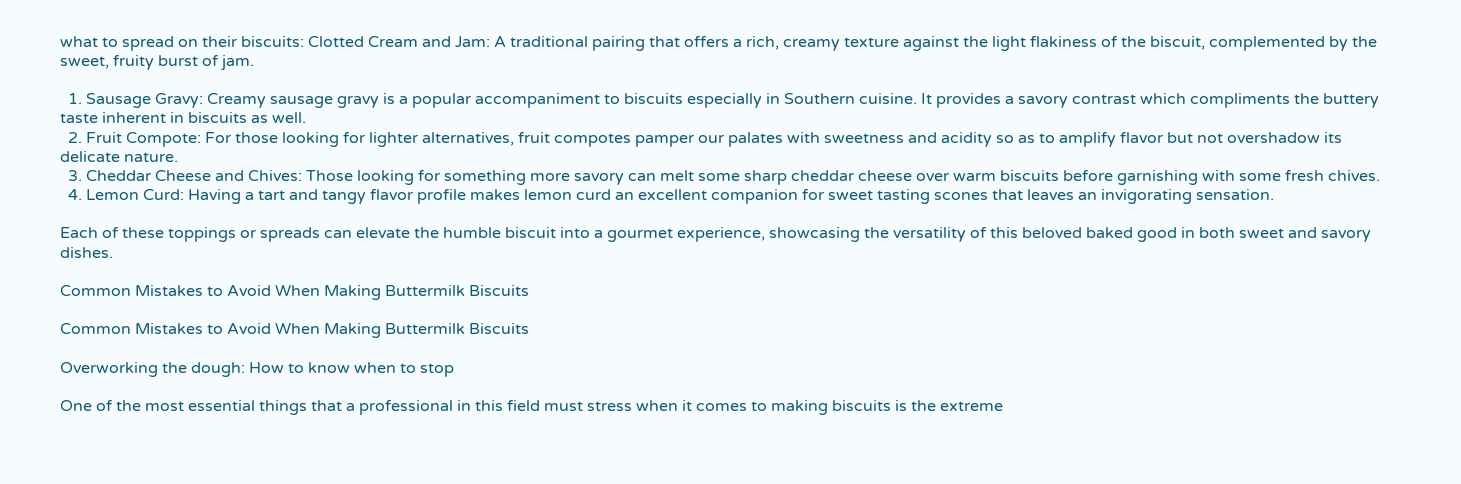what to spread on their biscuits: Clotted Cream and Jam: A traditional pairing that offers a rich, creamy texture against the light flakiness of the biscuit, complemented by the sweet, fruity burst of jam.

  1. Sausage Gravy: Creamy sausage gravy is a popular accompaniment to biscuits especially in Southern cuisine. It provides a savory contrast which compliments the buttery taste inherent in biscuits as well.
  2. Fruit Compote: For those looking for lighter alternatives, fruit compotes pamper our palates with sweetness and acidity so as to amplify flavor but not overshadow its delicate nature.
  3. Cheddar Cheese and Chives: Those looking for something more savory can melt some sharp cheddar cheese over warm biscuits before garnishing with some fresh chives.
  4. Lemon Curd: Having a tart and tangy flavor profile makes lemon curd an excellent companion for sweet tasting scones that leaves an invigorating sensation.

Each of these toppings or spreads can elevate the humble biscuit into a gourmet experience, showcasing the versatility of this beloved baked good in both sweet and savory dishes.

Common Mistakes to Avoid When Making Buttermilk Biscuits

Common Mistakes to Avoid When Making Buttermilk Biscuits

Overworking the dough: How to know when to stop

One of the most essential things that a professional in this field must stress when it comes to making biscuits is the extreme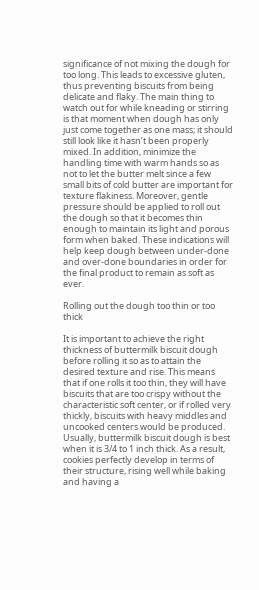significance of not mixing the dough for too long. This leads to excessive gluten, thus preventing biscuits from being delicate and flaky. The main thing to watch out for while kneading or stirring is that moment when dough has only just come together as one mass; it should still look like it hasn’t been properly mixed. In addition, minimize the handling time with warm hands so as not to let the butter melt since a few small bits of cold butter are important for texture flakiness. Moreover, gentle pressure should be applied to roll out the dough so that it becomes thin enough to maintain its light and porous form when baked. These indications will help keep dough between under-done and over-done boundaries in order for the final product to remain as soft as ever.

Rolling out the dough too thin or too thick

It is important to achieve the right thickness of buttermilk biscuit dough before rolling it so as to attain the desired texture and rise. This means that if one rolls it too thin, they will have biscuits that are too crispy without the characteristic soft center, or if rolled very thickly, biscuits with heavy middles and uncooked centers would be produced. Usually, buttermilk biscuit dough is best when it is 3/4 to 1 inch thick. As a result, cookies perfectly develop in terms of their structure, rising well while baking and having a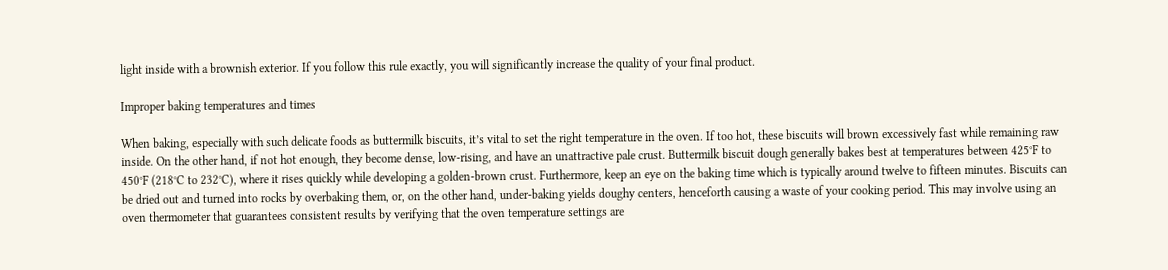light inside with a brownish exterior. If you follow this rule exactly, you will significantly increase the quality of your final product.

Improper baking temperatures and times

When baking, especially with such delicate foods as buttermilk biscuits, it’s vital to set the right temperature in the oven. If too hot, these biscuits will brown excessively fast while remaining raw inside. On the other hand, if not hot enough, they become dense, low-rising, and have an unattractive pale crust. Buttermilk biscuit dough generally bakes best at temperatures between 425°F to 450°F (218°C to 232°C), where it rises quickly while developing a golden-brown crust. Furthermore, keep an eye on the baking time which is typically around twelve to fifteen minutes. Biscuits can be dried out and turned into rocks by overbaking them, or, on the other hand, under-baking yields doughy centers, henceforth causing a waste of your cooking period. This may involve using an oven thermometer that guarantees consistent results by verifying that the oven temperature settings are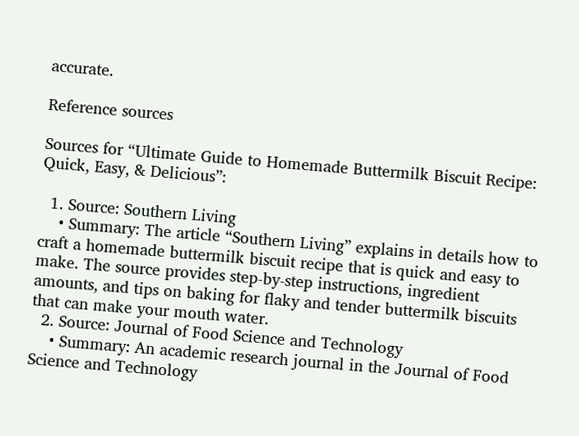accurate.

Reference sources

Sources for “Ultimate Guide to Homemade Buttermilk Biscuit Recipe: Quick, Easy, & Delicious”:

  1. Source: Southern Living
    • Summary: The article “Southern Living” explains in details how to craft a homemade buttermilk biscuit recipe that is quick and easy to make. The source provides step-by-step instructions, ingredient amounts, and tips on baking for flaky and tender buttermilk biscuits that can make your mouth water.
  2. Source: Journal of Food Science and Technology
    • Summary: An academic research journal in the Journal of Food Science and Technology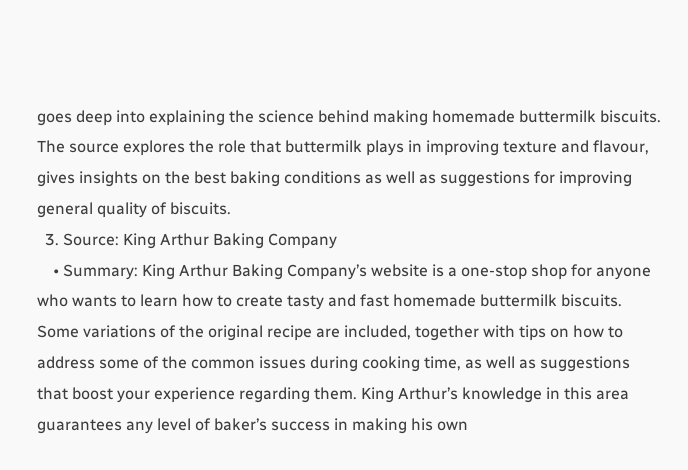goes deep into explaining the science behind making homemade buttermilk biscuits. The source explores the role that buttermilk plays in improving texture and flavour, gives insights on the best baking conditions as well as suggestions for improving general quality of biscuits.
  3. Source: King Arthur Baking Company
    • Summary: King Arthur Baking Company’s website is a one-stop shop for anyone who wants to learn how to create tasty and fast homemade buttermilk biscuits. Some variations of the original recipe are included, together with tips on how to address some of the common issues during cooking time, as well as suggestions that boost your experience regarding them. King Arthur’s knowledge in this area guarantees any level of baker’s success in making his own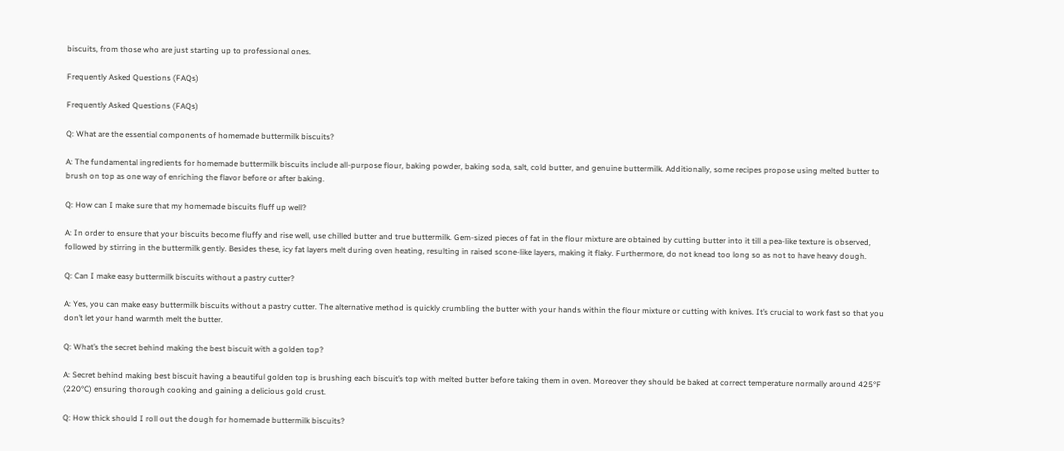biscuits, from those who are just starting up to professional ones.

Frequently Asked Questions (FAQs)

Frequently Asked Questions (FAQs)

Q: What are the essential components of homemade buttermilk biscuits?

A: The fundamental ingredients for homemade buttermilk biscuits include all-purpose flour, baking powder, baking soda, salt, cold butter, and genuine buttermilk. Additionally, some recipes propose using melted butter to brush on top as one way of enriching the flavor before or after baking.

Q: How can I make sure that my homemade biscuits fluff up well?

A: In order to ensure that your biscuits become fluffy and rise well, use chilled butter and true buttermilk. Gem-sized pieces of fat in the flour mixture are obtained by cutting butter into it till a pea-like texture is observed, followed by stirring in the buttermilk gently. Besides these, icy fat layers melt during oven heating, resulting in raised scone-like layers, making it flaky. Furthermore, do not knead too long so as not to have heavy dough.

Q: Can I make easy buttermilk biscuits without a pastry cutter?

A: Yes, you can make easy buttermilk biscuits without a pastry cutter. The alternative method is quickly crumbling the butter with your hands within the flour mixture or cutting with knives. It’s crucial to work fast so that you don’t let your hand warmth melt the butter.

Q: What’s the secret behind making the best biscuit with a golden top?

A: Secret behind making best biscuit having a beautiful golden top is brushing each biscuit’s top with melted butter before taking them in oven. Moreover they should be baked at correct temperature normally around 425°F (220°C) ensuring thorough cooking and gaining a delicious gold crust.

Q: How thick should I roll out the dough for homemade buttermilk biscuits?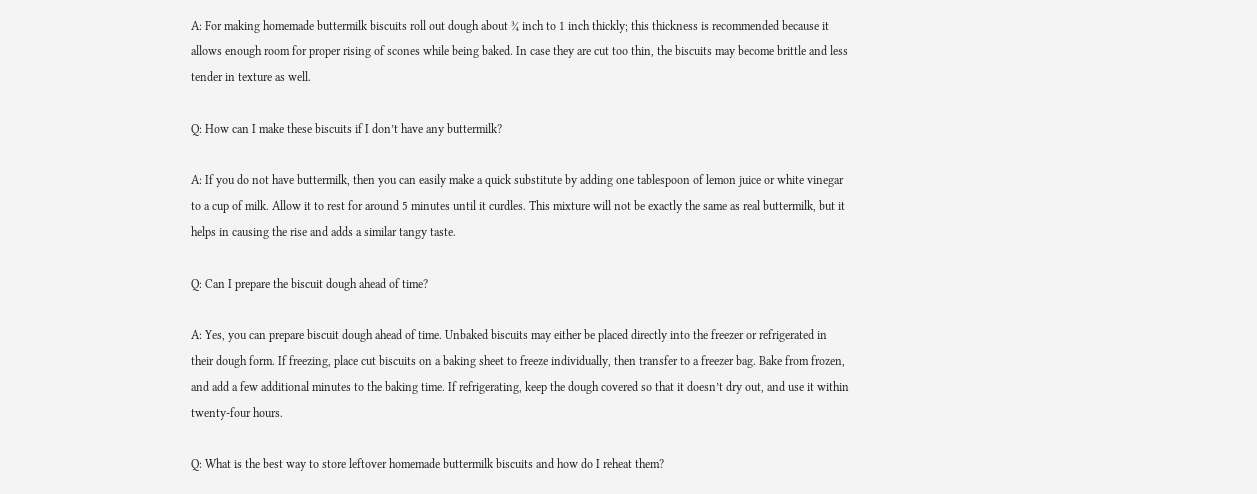A: For making homemade buttermilk biscuits roll out dough about ¾ inch to 1 inch thickly; this thickness is recommended because it allows enough room for proper rising of scones while being baked. In case they are cut too thin, the biscuits may become brittle and less tender in texture as well.

Q: How can I make these biscuits if I don’t have any buttermilk?

A: If you do not have buttermilk, then you can easily make a quick substitute by adding one tablespoon of lemon juice or white vinegar to a cup of milk. Allow it to rest for around 5 minutes until it curdles. This mixture will not be exactly the same as real buttermilk, but it helps in causing the rise and adds a similar tangy taste.

Q: Can I prepare the biscuit dough ahead of time?

A: Yes, you can prepare biscuit dough ahead of time. Unbaked biscuits may either be placed directly into the freezer or refrigerated in their dough form. If freezing, place cut biscuits on a baking sheet to freeze individually, then transfer to a freezer bag. Bake from frozen, and add a few additional minutes to the baking time. If refrigerating, keep the dough covered so that it doesn’t dry out, and use it within twenty-four hours.

Q: What is the best way to store leftover homemade buttermilk biscuits and how do I reheat them?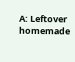A: Leftover homemade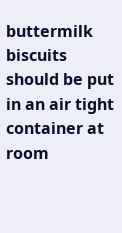buttermilk biscuits should be put in an air tight container at room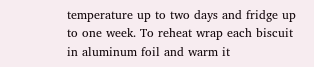temperature up to two days and fridge up to one week. To reheat wrap each biscuit in aluminum foil and warm it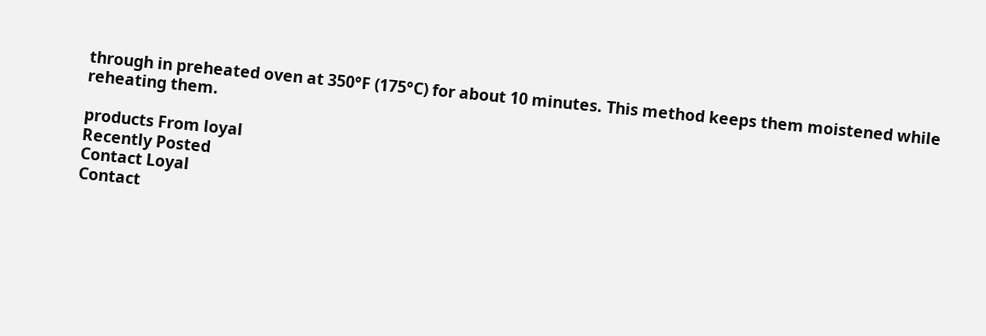through in preheated oven at 350°F (175°C) for about 10 minutes. This method keeps them moistened while reheating them.

products From loyal
Recently Posted
Contact Loyal
Contact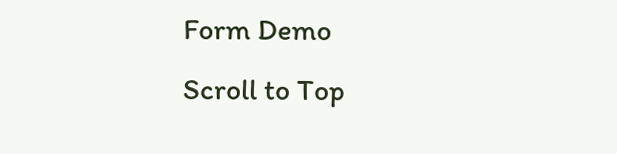Form Demo
Scroll to Top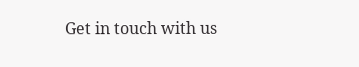Get in touch with us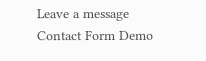Leave a message
Contact Form Demo